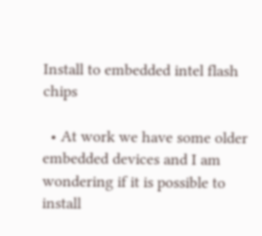Install to embedded intel flash chips

  • At work we have some older embedded devices and I am wondering if it is possible to install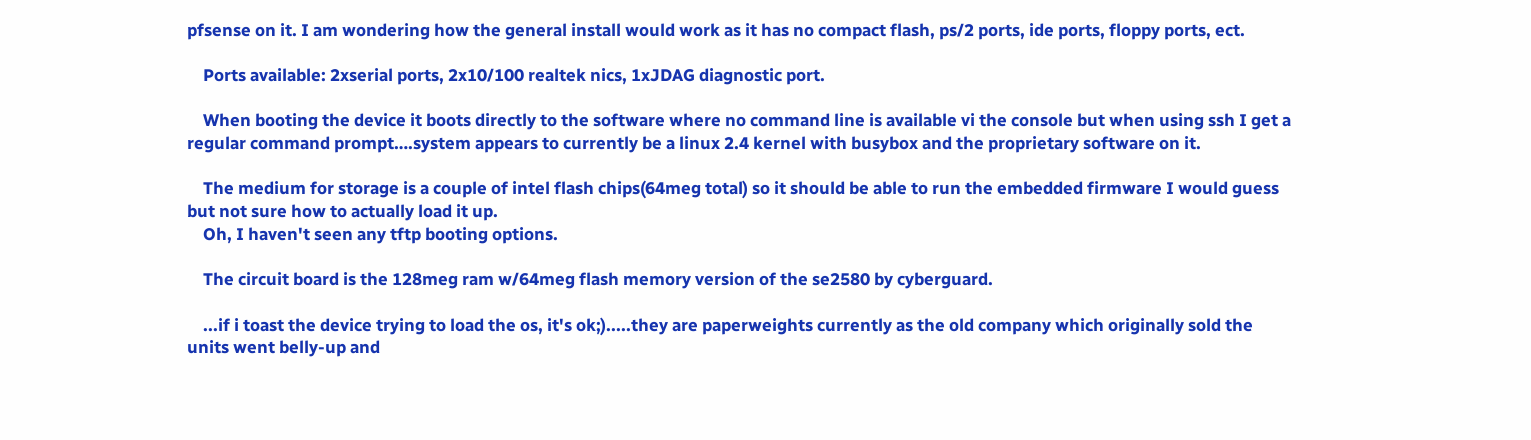pfsense on it. I am wondering how the general install would work as it has no compact flash, ps/2 ports, ide ports, floppy ports, ect.

    Ports available: 2xserial ports, 2x10/100 realtek nics, 1xJDAG diagnostic port.

    When booting the device it boots directly to the software where no command line is available vi the console but when using ssh I get a regular command prompt….system appears to currently be a linux 2.4 kernel with busybox and the proprietary software on it.

    The medium for storage is a couple of intel flash chips(64meg total) so it should be able to run the embedded firmware I would guess but not sure how to actually load it up.
    Oh, I haven't seen any tftp booting options.

    The circuit board is the 128meg ram w/64meg flash memory version of the se2580 by cyberguard.

    ...if i toast the device trying to load the os, it's ok;).....they are paperweights currently as the old company which originally sold the units went belly-up and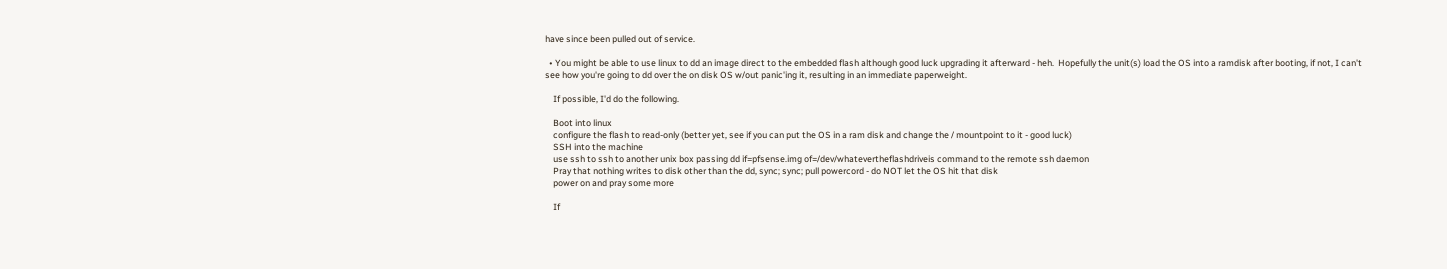have since been pulled out of service.

  • You might be able to use linux to dd an image direct to the embedded flash although good luck upgrading it afterward - heh.  Hopefully the unit(s) load the OS into a ramdisk after booting, if not, I can't see how you're going to dd over the on disk OS w/out panic'ing it, resulting in an immediate paperweight.

    If possible, I'd do the following.

    Boot into linux
    configure the flash to read-only (better yet, see if you can put the OS in a ram disk and change the / mountpoint to it - good luck)
    SSH into the machine
    use ssh to ssh to another unix box passing dd if=pfsense.img of=/dev/whatevertheflashdriveis command to the remote ssh daemon
    Pray that nothing writes to disk other than the dd, sync; sync; pull powercord - do NOT let the OS hit that disk
    power on and pray some more

    If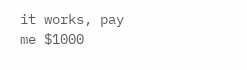it works, pay me $1000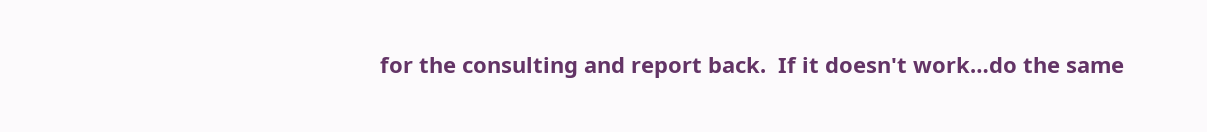for the consulting and report back.  If it doesn't work…do the same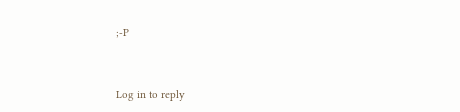;-P


Log in to reply